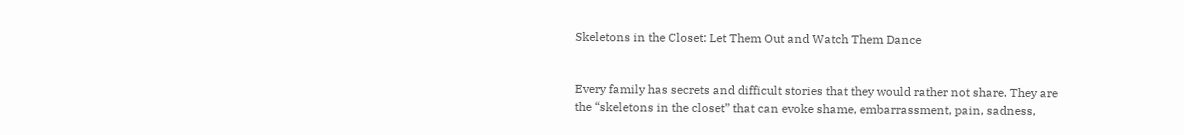Skeletons in the Closet: Let Them Out and Watch Them Dance


Every family has secrets and difficult stories that they would rather not share. They are the “skeletons in the closet” that can evoke shame, embarrassment, pain, sadness,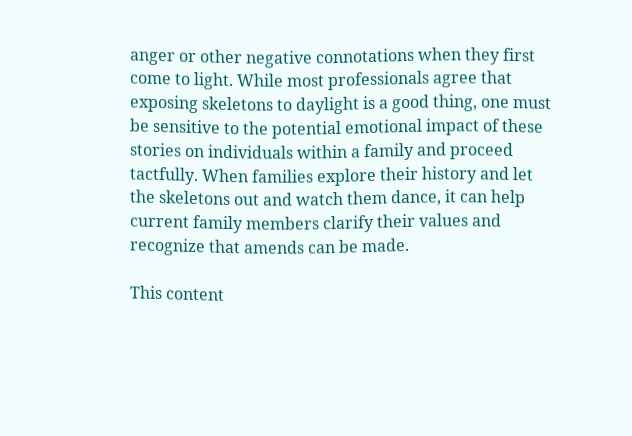anger or other negative connotations when they first come to light. While most professionals agree that exposing skeletons to daylight is a good thing, one must be sensitive to the potential emotional impact of these stories on individuals within a family and proceed tactfully. When families explore their history and let the skeletons out and watch them dance, it can help current family members clarify their values and recognize that amends can be made.

This content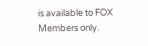is available to FOX Members only.